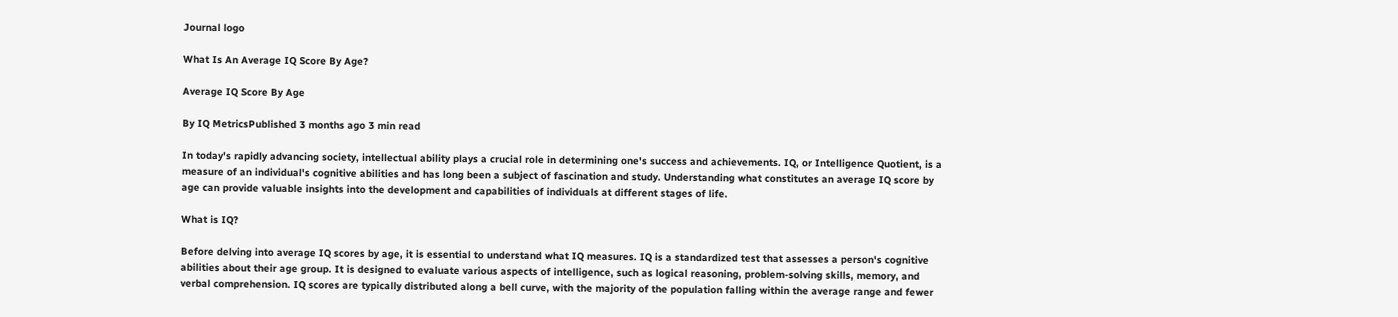Journal logo

What Is An Average IQ Score By Age?

Average IQ Score By Age

By IQ MetricsPublished 3 months ago 3 min read

In today's rapidly advancing society, intellectual ability plays a crucial role in determining one's success and achievements. IQ, or Intelligence Quotient, is a measure of an individual's cognitive abilities and has long been a subject of fascination and study. Understanding what constitutes an average IQ score by age can provide valuable insights into the development and capabilities of individuals at different stages of life.

What is IQ?

Before delving into average IQ scores by age, it is essential to understand what IQ measures. IQ is a standardized test that assesses a person's cognitive abilities about their age group. It is designed to evaluate various aspects of intelligence, such as logical reasoning, problem-solving skills, memory, and verbal comprehension. IQ scores are typically distributed along a bell curve, with the majority of the population falling within the average range and fewer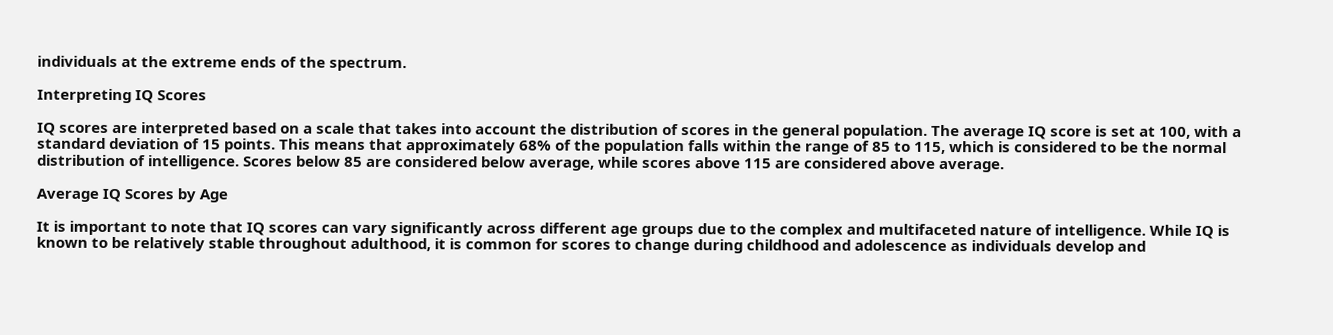individuals at the extreme ends of the spectrum.

Interpreting IQ Scores

IQ scores are interpreted based on a scale that takes into account the distribution of scores in the general population. The average IQ score is set at 100, with a standard deviation of 15 points. This means that approximately 68% of the population falls within the range of 85 to 115, which is considered to be the normal distribution of intelligence. Scores below 85 are considered below average, while scores above 115 are considered above average.

Average IQ Scores by Age

It is important to note that IQ scores can vary significantly across different age groups due to the complex and multifaceted nature of intelligence. While IQ is known to be relatively stable throughout adulthood, it is common for scores to change during childhood and adolescence as individuals develop and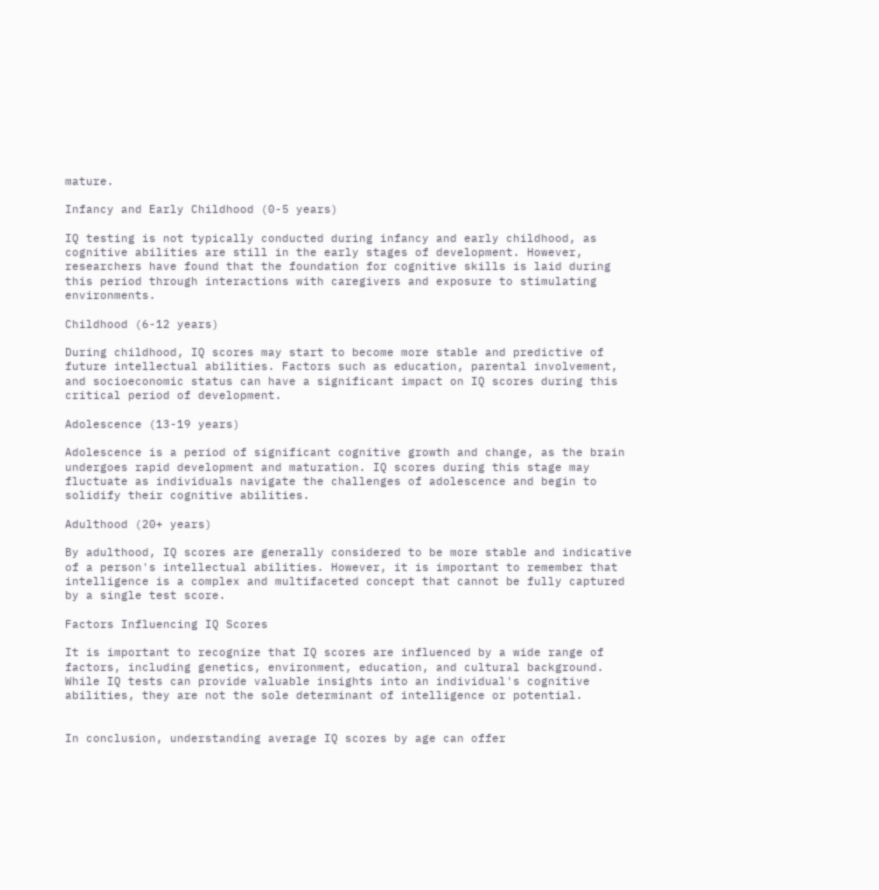mature.

Infancy and Early Childhood (0-5 years)

IQ testing is not typically conducted during infancy and early childhood, as cognitive abilities are still in the early stages of development. However, researchers have found that the foundation for cognitive skills is laid during this period through interactions with caregivers and exposure to stimulating environments.

Childhood (6-12 years)

During childhood, IQ scores may start to become more stable and predictive of future intellectual abilities. Factors such as education, parental involvement, and socioeconomic status can have a significant impact on IQ scores during this critical period of development.

Adolescence (13-19 years)

Adolescence is a period of significant cognitive growth and change, as the brain undergoes rapid development and maturation. IQ scores during this stage may fluctuate as individuals navigate the challenges of adolescence and begin to solidify their cognitive abilities.

Adulthood (20+ years)

By adulthood, IQ scores are generally considered to be more stable and indicative of a person's intellectual abilities. However, it is important to remember that intelligence is a complex and multifaceted concept that cannot be fully captured by a single test score.

Factors Influencing IQ Scores

It is important to recognize that IQ scores are influenced by a wide range of factors, including genetics, environment, education, and cultural background. While IQ tests can provide valuable insights into an individual's cognitive abilities, they are not the sole determinant of intelligence or potential.


In conclusion, understanding average IQ scores by age can offer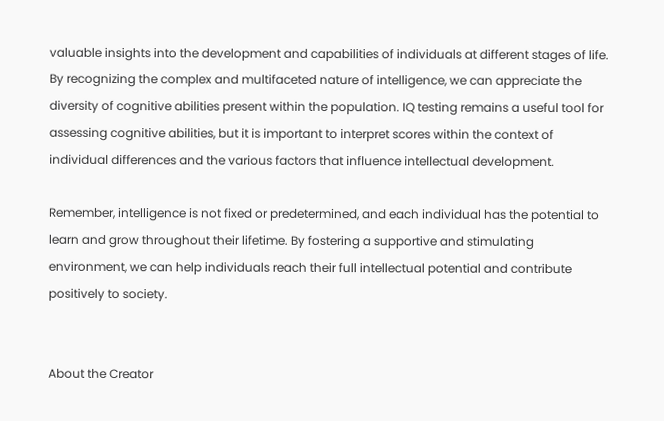valuable insights into the development and capabilities of individuals at different stages of life. By recognizing the complex and multifaceted nature of intelligence, we can appreciate the diversity of cognitive abilities present within the population. IQ testing remains a useful tool for assessing cognitive abilities, but it is important to interpret scores within the context of individual differences and the various factors that influence intellectual development.

Remember, intelligence is not fixed or predetermined, and each individual has the potential to learn and grow throughout their lifetime. By fostering a supportive and stimulating environment, we can help individuals reach their full intellectual potential and contribute positively to society.


About the Creator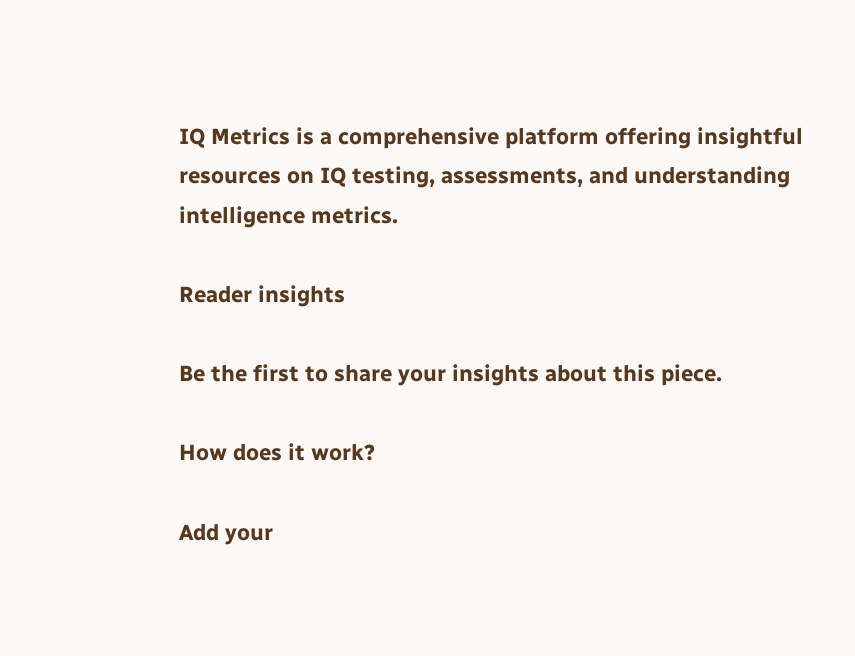IQ Metrics is a comprehensive platform offering insightful resources on IQ testing, assessments, and understanding intelligence metrics.

Reader insights

Be the first to share your insights about this piece.

How does it work?

Add your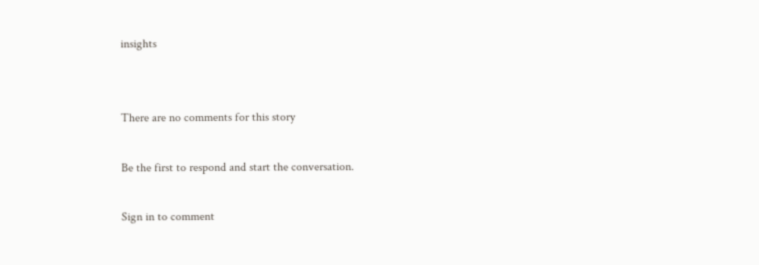insights


There are no comments for this story

Be the first to respond and start the conversation.

Sign in to comment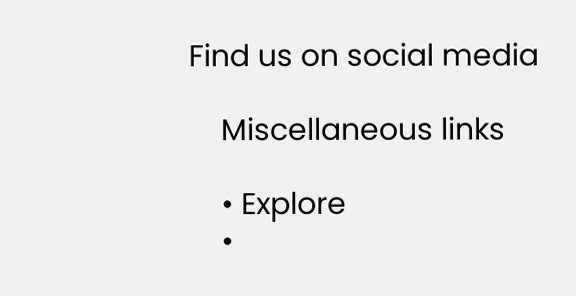Find us on social media

    Miscellaneous links

    • Explore
    •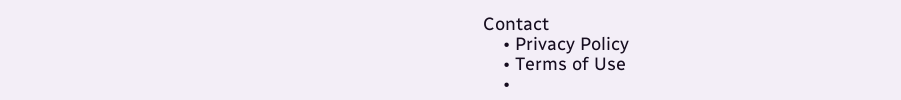Contact
    • Privacy Policy
    • Terms of Use
    •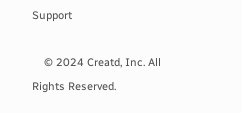Support

    © 2024 Creatd, Inc. All Rights Reserved.